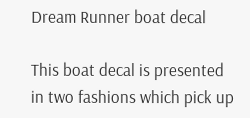Dream Runner boat decal

This boat decal is presented in two fashions which pick up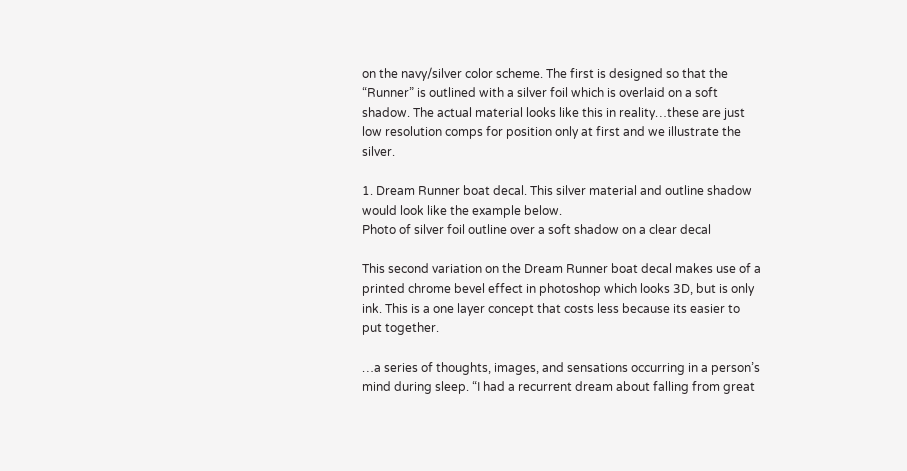on the navy/silver color scheme. The first is designed so that the “Runner” is outlined with a silver foil which is overlaid on a soft shadow. The actual material looks like this in reality…these are just low resolution comps for position only at first and we illustrate the silver.

1. Dream Runner boat decal. This silver material and outline shadow would look like the example below.
Photo of silver foil outline over a soft shadow on a clear decal

This second variation on the Dream Runner boat decal makes use of a printed chrome bevel effect in photoshop which looks 3D, but is only ink. This is a one layer concept that costs less because its easier to put together.

…a series of thoughts, images, and sensations occurring in a person’s mind during sleep. “I had a recurrent dream about falling from great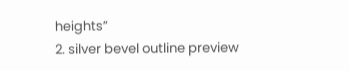heights”
2. silver bevel outline preview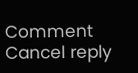Comment Cancel reply